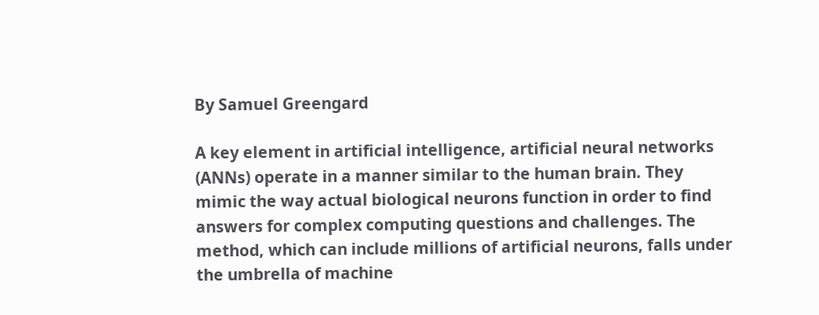By Samuel Greengard

A key element in artificial intelligence, artificial neural networks (ANNs) operate in a manner similar to the human brain. They mimic the way actual biological neurons function in order to find answers for complex computing questions and challenges. The method, which can include millions of artificial neurons, falls under the umbrella of machine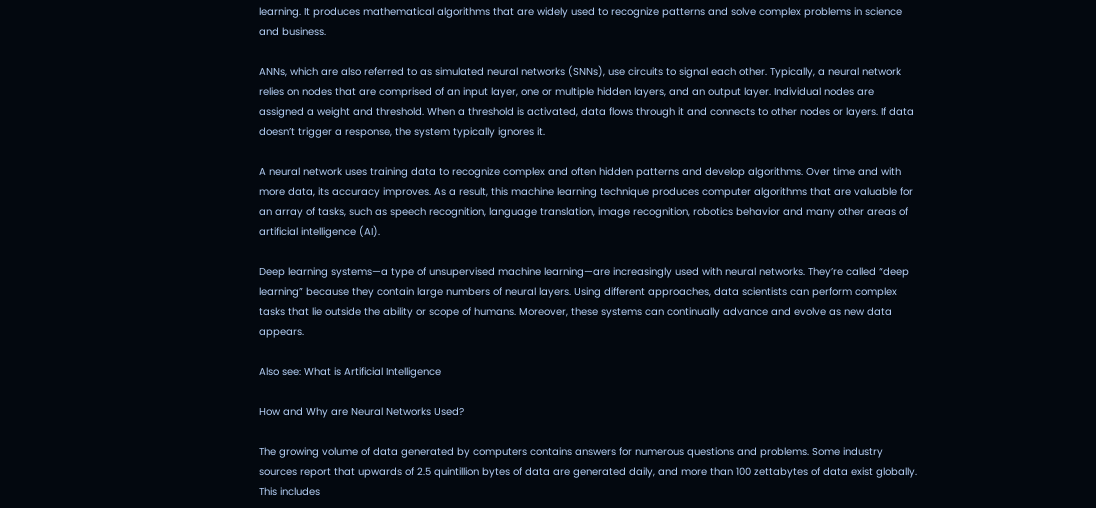learning. It produces mathematical algorithms that are widely used to recognize patterns and solve complex problems in science and business.

ANNs, which are also referred to as simulated neural networks (SNNs), use circuits to signal each other. Typically, a neural network relies on nodes that are comprised of an input layer, one or multiple hidden layers, and an output layer. Individual nodes are assigned a weight and threshold. When a threshold is activated, data flows through it and connects to other nodes or layers. If data doesn’t trigger a response, the system typically ignores it.

A neural network uses training data to recognize complex and often hidden patterns and develop algorithms. Over time and with more data, its accuracy improves. As a result, this machine learning technique produces computer algorithms that are valuable for an array of tasks, such as speech recognition, language translation, image recognition, robotics behavior and many other areas of artificial intelligence (AI).

Deep learning systems—a type of unsupervised machine learning—are increasingly used with neural networks. They’re called “deep learning” because they contain large numbers of neural layers. Using different approaches, data scientists can perform complex tasks that lie outside the ability or scope of humans. Moreover, these systems can continually advance and evolve as new data appears.

Also see: What is Artificial Intelligence

How and Why are Neural Networks Used?

The growing volume of data generated by computers contains answers for numerous questions and problems. Some industry sources report that upwards of 2.5 quintillion bytes of data are generated daily, and more than 100 zettabytes of data exist globally. This includes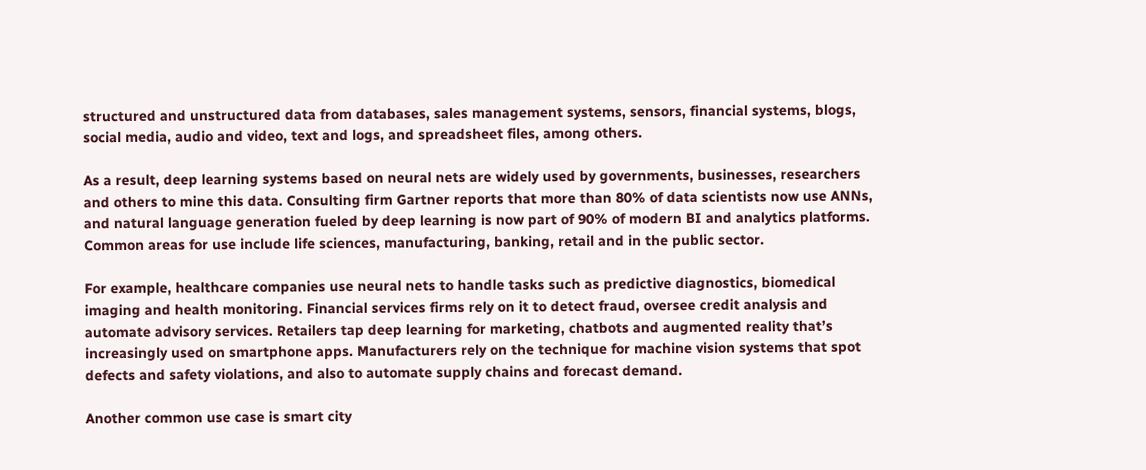structured and unstructured data from databases, sales management systems, sensors, financial systems, blogs, social media, audio and video, text and logs, and spreadsheet files, among others.

As a result, deep learning systems based on neural nets are widely used by governments, businesses, researchers and others to mine this data. Consulting firm Gartner reports that more than 80% of data scientists now use ANNs, and natural language generation fueled by deep learning is now part of 90% of modern BI and analytics platforms. Common areas for use include life sciences, manufacturing, banking, retail and in the public sector.

For example, healthcare companies use neural nets to handle tasks such as predictive diagnostics, biomedical imaging and health monitoring. Financial services firms rely on it to detect fraud, oversee credit analysis and automate advisory services. Retailers tap deep learning for marketing, chatbots and augmented reality that’s increasingly used on smartphone apps. Manufacturers rely on the technique for machine vision systems that spot defects and safety violations, and also to automate supply chains and forecast demand.

Another common use case is smart city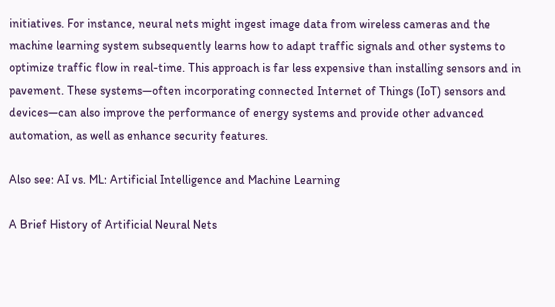initiatives. For instance, neural nets might ingest image data from wireless cameras and the machine learning system subsequently learns how to adapt traffic signals and other systems to optimize traffic flow in real-time. This approach is far less expensive than installing sensors and in pavement. These systems—often incorporating connected Internet of Things (IoT) sensors and devices—can also improve the performance of energy systems and provide other advanced automation, as well as enhance security features.

Also see: AI vs. ML: Artificial Intelligence and Machine Learning

A Brief History of Artificial Neural Nets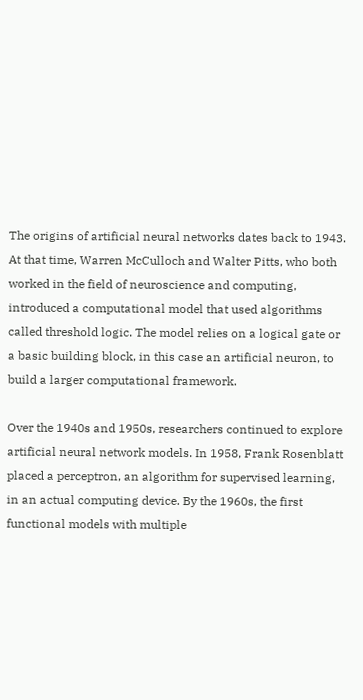The origins of artificial neural networks dates back to 1943. At that time, Warren McCulloch and Walter Pitts, who both worked in the field of neuroscience and computing, introduced a computational model that used algorithms called threshold logic. The model relies on a logical gate or a basic building block, in this case an artificial neuron, to build a larger computational framework.

Over the 1940s and 1950s, researchers continued to explore artificial neural network models. In 1958, Frank Rosenblatt placed a perceptron, an algorithm for supervised learning, in an actual computing device. By the 1960s, the first functional models with multiple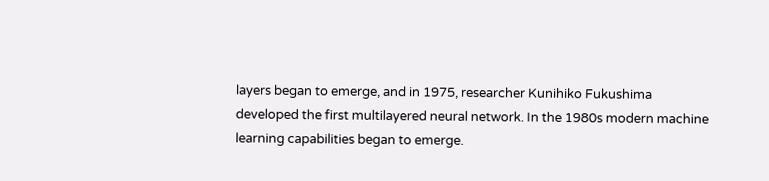layers began to emerge, and in 1975, researcher Kunihiko Fukushima developed the first multilayered neural network. In the 1980s modern machine learning capabilities began to emerge.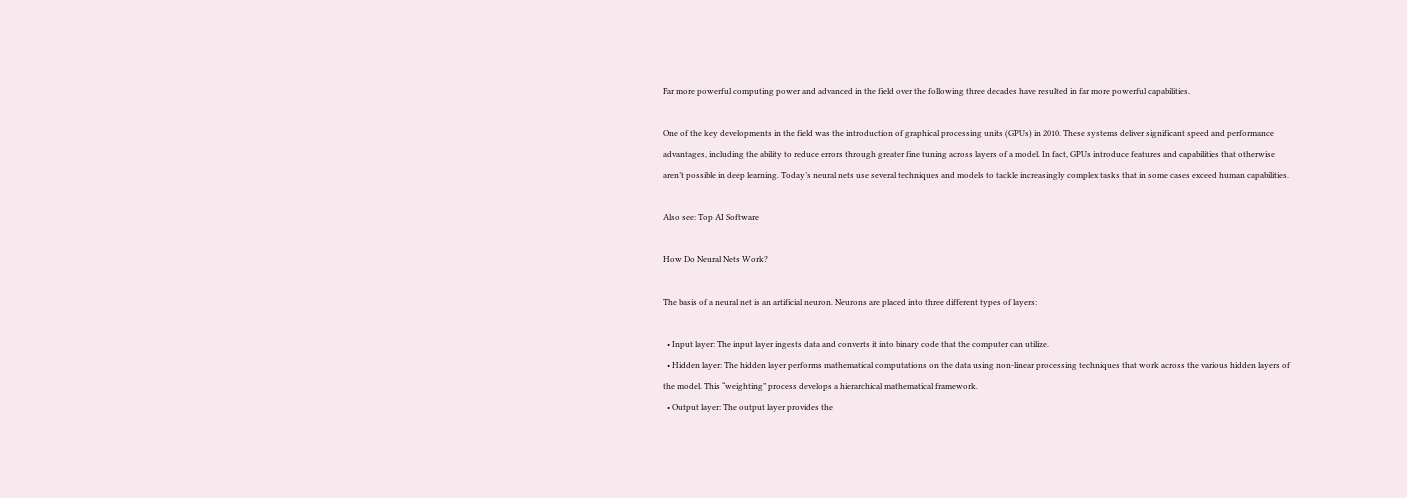Far more powerful computing power and advanced in the field over the following three decades have resulted in far more powerful capabilities.

One of the key developments in the field was the introduction of graphical processing units (GPUs) in 2010. These systems deliver significant speed and performance advantages, including the ability to reduce errors through greater fine tuning across layers of a model. In fact, GPUs introduce features and capabilities that otherwise aren’t possible in deep learning. Today’s neural nets use several techniques and models to tackle increasingly complex tasks that in some cases exceed human capabilities.

Also see: Top AI Software

How Do Neural Nets Work?

The basis of a neural net is an artificial neuron. Neurons are placed into three different types of layers:

  • Input layer: The input layer ingests data and converts it into binary code that the computer can utilize.
  • Hidden layer: The hidden layer performs mathematical computations on the data using non-linear processing techniques that work across the various hidden layers of the model. This “weighting” process develops a hierarchical mathematical framework.
  • Output layer: The output layer provides the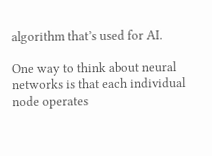algorithm that’s used for AI.

One way to think about neural networks is that each individual node operates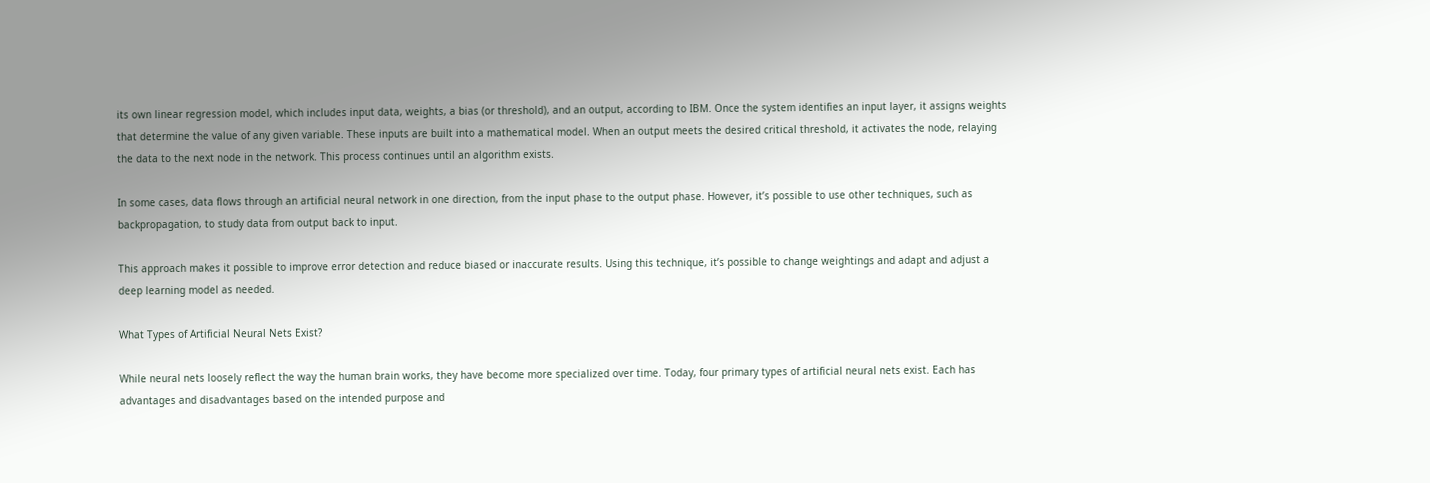its own linear regression model, which includes input data, weights, a bias (or threshold), and an output, according to IBM. Once the system identifies an input layer, it assigns weights that determine the value of any given variable. These inputs are built into a mathematical model. When an output meets the desired critical threshold, it activates the node, relaying the data to the next node in the network. This process continues until an algorithm exists.

In some cases, data flows through an artificial neural network in one direction, from the input phase to the output phase. However, it’s possible to use other techniques, such as backpropagation, to study data from output back to input.

This approach makes it possible to improve error detection and reduce biased or inaccurate results. Using this technique, it’s possible to change weightings and adapt and adjust a deep learning model as needed.

What Types of Artificial Neural Nets Exist?

While neural nets loosely reflect the way the human brain works, they have become more specialized over time. Today, four primary types of artificial neural nets exist. Each has advantages and disadvantages based on the intended purpose and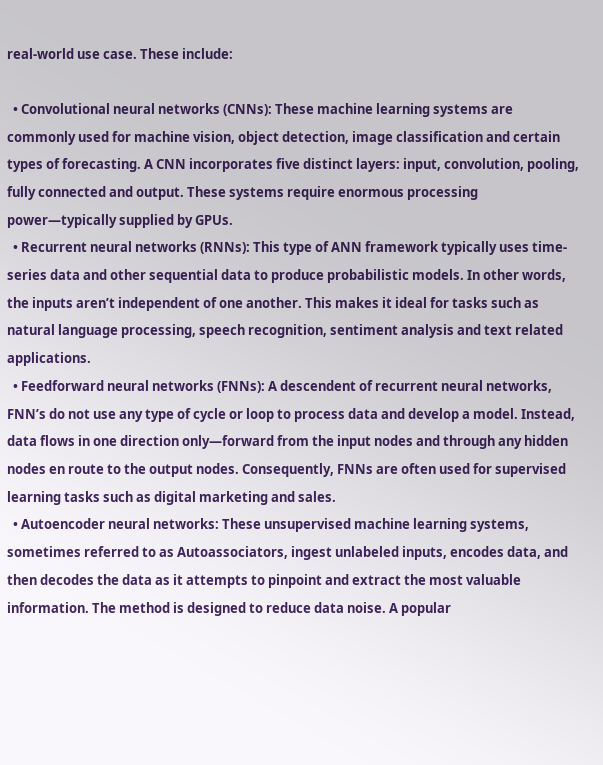real-world use case. These include:

  • Convolutional neural networks (CNNs): These machine learning systems are commonly used for machine vision, object detection, image classification and certain types of forecasting. A CNN incorporates five distinct layers: input, convolution, pooling, fully connected and output. These systems require enormous processing power—typically supplied by GPUs.
  • Recurrent neural networks (RNNs): This type of ANN framework typically uses time-series data and other sequential data to produce probabilistic models. In other words, the inputs aren’t independent of one another. This makes it ideal for tasks such as natural language processing, speech recognition, sentiment analysis and text related applications.
  • Feedforward neural networks (FNNs): A descendent of recurrent neural networks, FNN’s do not use any type of cycle or loop to process data and develop a model. Instead, data flows in one direction only—forward from the input nodes and through any hidden nodes en route to the output nodes. Consequently, FNNs are often used for supervised learning tasks such as digital marketing and sales.
  • Autoencoder neural networks: These unsupervised machine learning systems, sometimes referred to as Autoassociators, ingest unlabeled inputs, encodes data, and then decodes the data as it attempts to pinpoint and extract the most valuable information. The method is designed to reduce data noise. A popular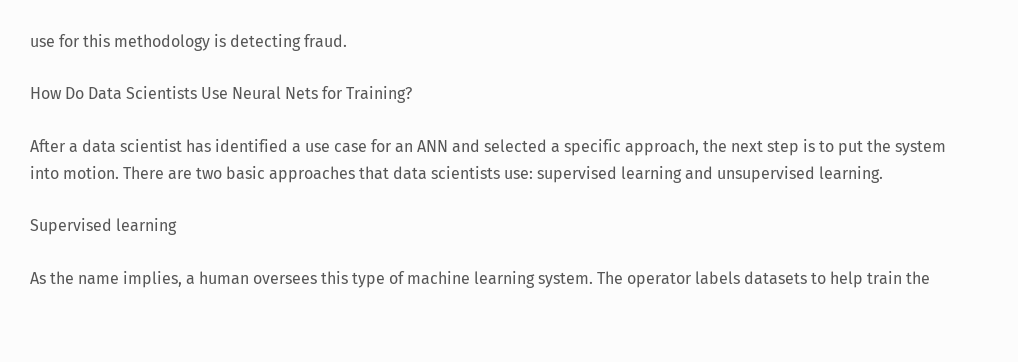use for this methodology is detecting fraud.

How Do Data Scientists Use Neural Nets for Training?

After a data scientist has identified a use case for an ANN and selected a specific approach, the next step is to put the system into motion. There are two basic approaches that data scientists use: supervised learning and unsupervised learning.

Supervised learning

As the name implies, a human oversees this type of machine learning system. The operator labels datasets to help train the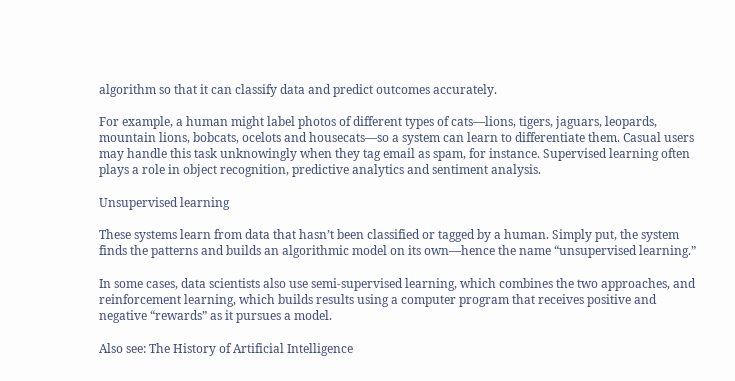algorithm so that it can classify data and predict outcomes accurately.

For example, a human might label photos of different types of cats—lions, tigers, jaguars, leopards, mountain lions, bobcats, ocelots and housecats—so a system can learn to differentiate them. Casual users may handle this task unknowingly when they tag email as spam, for instance. Supervised learning often plays a role in object recognition, predictive analytics and sentiment analysis.

Unsupervised learning

These systems learn from data that hasn’t been classified or tagged by a human. Simply put, the system finds the patterns and builds an algorithmic model on its own—hence the name “unsupervised learning.”

In some cases, data scientists also use semi-supervised learning, which combines the two approaches, and reinforcement learning, which builds results using a computer program that receives positive and negative “rewards” as it pursues a model.

Also see: The History of Artificial Intelligence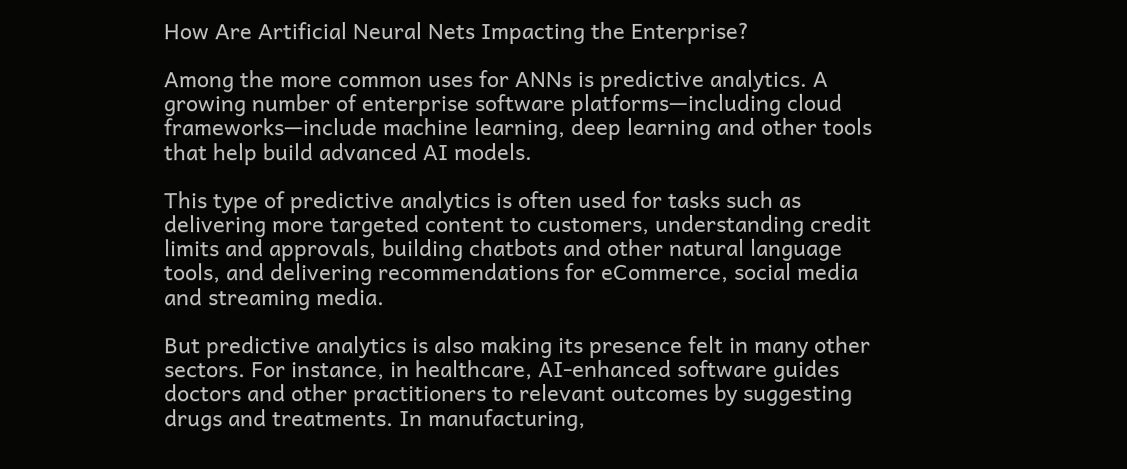How Are Artificial Neural Nets Impacting the Enterprise?

Among the more common uses for ANNs is predictive analytics. A growing number of enterprise software platforms—including cloud frameworks—include machine learning, deep learning and other tools that help build advanced AI models.

This type of predictive analytics is often used for tasks such as delivering more targeted content to customers, understanding credit limits and approvals, building chatbots and other natural language tools, and delivering recommendations for eCommerce, social media and streaming media.

But predictive analytics is also making its presence felt in many other sectors. For instance, in healthcare, AI-enhanced software guides doctors and other practitioners to relevant outcomes by suggesting drugs and treatments. In manufacturing,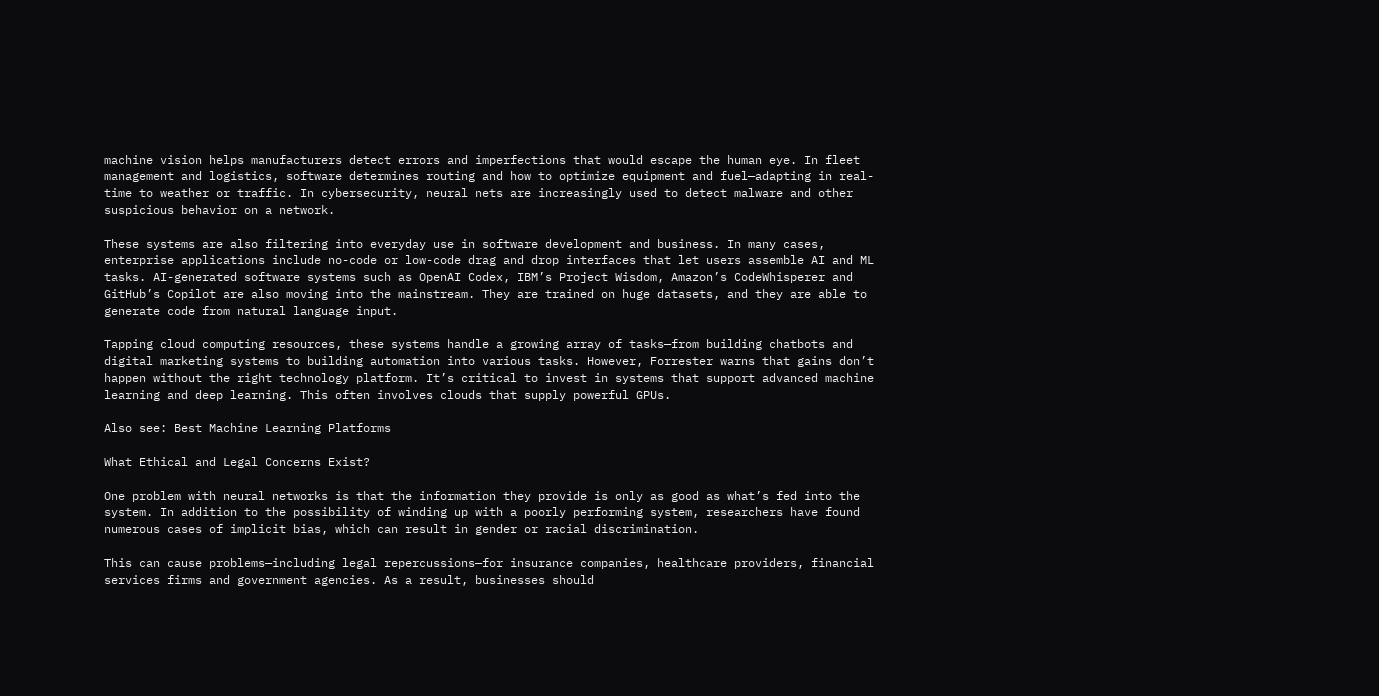machine vision helps manufacturers detect errors and imperfections that would escape the human eye. In fleet management and logistics, software determines routing and how to optimize equipment and fuel—adapting in real-time to weather or traffic. In cybersecurity, neural nets are increasingly used to detect malware and other suspicious behavior on a network.

These systems are also filtering into everyday use in software development and business. In many cases, enterprise applications include no-code or low-code drag and drop interfaces that let users assemble AI and ML tasks. AI-generated software systems such as OpenAI Codex, IBM’s Project Wisdom, Amazon’s CodeWhisperer and GitHub’s Copilot are also moving into the mainstream. They are trained on huge datasets, and they are able to generate code from natural language input.

Tapping cloud computing resources, these systems handle a growing array of tasks—from building chatbots and digital marketing systems to building automation into various tasks. However, Forrester warns that gains don’t happen without the right technology platform. It’s critical to invest in systems that support advanced machine learning and deep learning. This often involves clouds that supply powerful GPUs.

Also see: Best Machine Learning Platforms

What Ethical and Legal Concerns Exist?

One problem with neural networks is that the information they provide is only as good as what’s fed into the system. In addition to the possibility of winding up with a poorly performing system, researchers have found numerous cases of implicit bias, which can result in gender or racial discrimination.

This can cause problems—including legal repercussions—for insurance companies, healthcare providers, financial services firms and government agencies. As a result, businesses should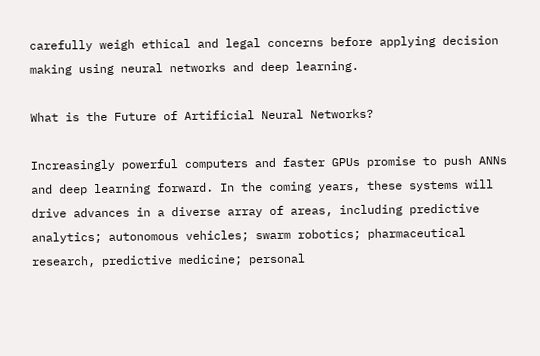carefully weigh ethical and legal concerns before applying decision making using neural networks and deep learning.

What is the Future of Artificial Neural Networks?

Increasingly powerful computers and faster GPUs promise to push ANNs and deep learning forward. In the coming years, these systems will drive advances in a diverse array of areas, including predictive analytics; autonomous vehicles; swarm robotics; pharmaceutical research, predictive medicine; personal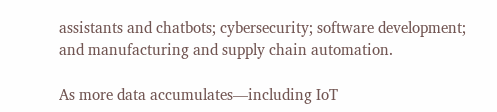assistants and chatbots; cybersecurity; software development; and manufacturing and supply chain automation.

As more data accumulates—including IoT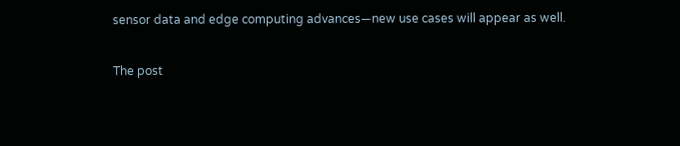sensor data and edge computing advances—new use cases will appear as well.

The post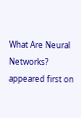What Are Neural Networks? appeared first on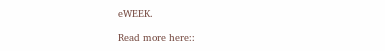eWEEK.

Read more here::